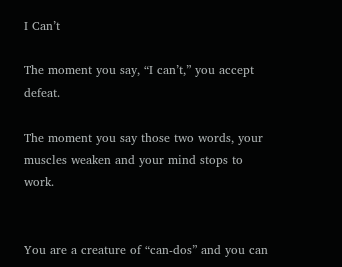I Can’t

The moment you say, “I can’t,” you accept defeat.

The moment you say those two words, your muscles weaken and your mind stops to work.


You are a creature of “can-dos” and you can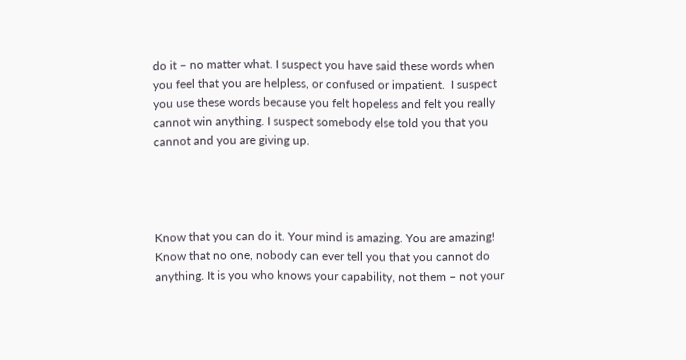do it – no matter what. I suspect you have said these words when you feel that you are helpless, or confused or impatient.  I suspect you use these words because you felt hopeless and felt you really cannot win anything. I suspect somebody else told you that you cannot and you are giving up.




Know that you can do it. Your mind is amazing. You are amazing! Know that no one, nobody can ever tell you that you cannot do anything. It is you who knows your capability, not them – not your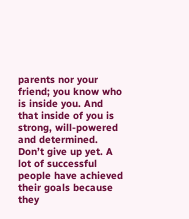parents nor your friend; you know who is inside you. And that inside of you is strong, will-powered and determined. Don’t give up yet. A lot of successful people have achieved their goals because they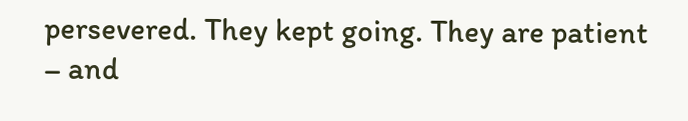persevered. They kept going. They are patient – and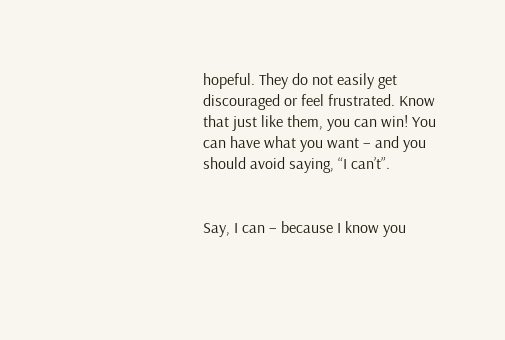hopeful. They do not easily get discouraged or feel frustrated. Know that just like them, you can win! You can have what you want – and you should avoid saying, “I can’t”.


Say, I can – because I know you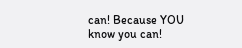can! Because YOU know you can!